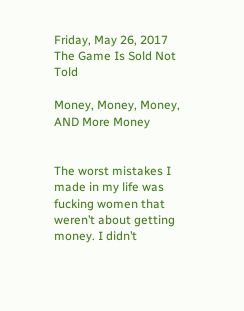Friday, May 26, 2017
The Game Is Sold Not Told

Money, Money, Money, AND More Money


The worst mistakes I made in my life was fucking women that weren’t about getting money. I didn’t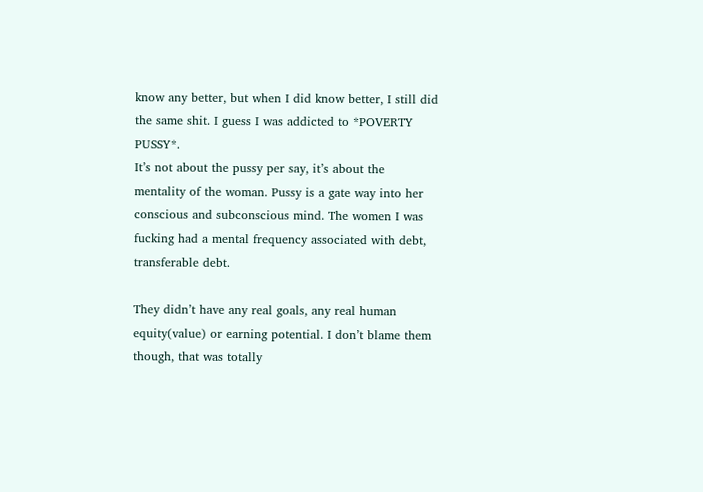know any better, but when I did know better, I still did the same shit. I guess I was addicted to *POVERTY PUSSY*.
It’s not about the pussy per say, it’s about the mentality of the woman. Pussy is a gate way into her conscious and subconscious mind. The women I was fucking had a mental frequency associated with debt, transferable debt.

They didn’t have any real goals, any real human equity(value) or earning potential. I don’t blame them though, that was totally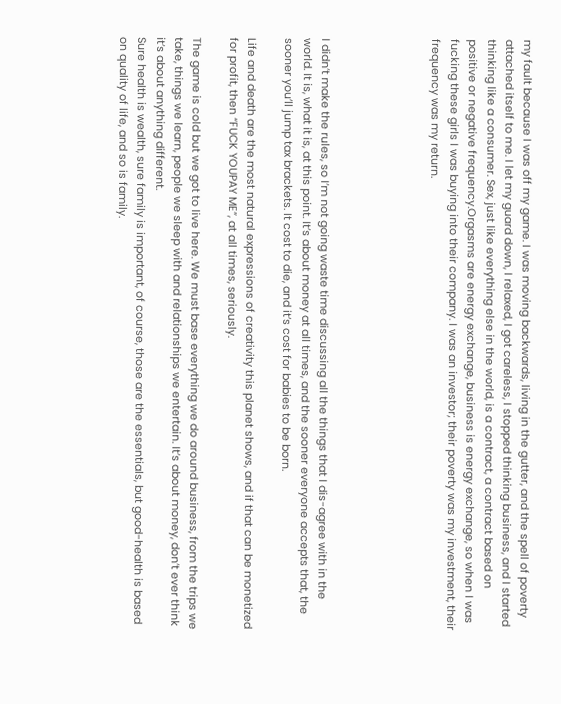my fault because I was off my game. I was moving backwards, living in the gutter, and the spell of poverty attached itself to me. I let my guard down, I relaxed, I got careless, I stopped thinking business, and I started thinking like a consumer. Sex, just like everything else in the world, is a contract, a contract based on positive or negative frequency.Orgasms are energy exchange, business is energy exchange, so when I was fucking these girls I was buying into their company. I was an investor; their poverty was my investment, their frequency was my return.





I didn’t make the rules, so I’m not going waste time discussing all the things that I dis-agree with in the world. It is, what it is, at this point. It’s about money at all times, and the sooner everyone accepts that, the sooner you’ll jump tax brackets. It cost to die, and it’s cost for babies to be born.

Life and death are the most natural expressions of creativity this planet shows, and if that can be monetized for profit, then “FUCK YOUPAY ME”, at all times, seriously.

The game is cold but we got to live here. We must base everything we do around business, from the trips we take, things we learn, people we sleep with and relationships we entertain. It’s about money, don’t ever think it’s about anything different.
Sure health is wealth, sure family is important, of course, those are the essentials, but good-health is based on quality of life, and so is family.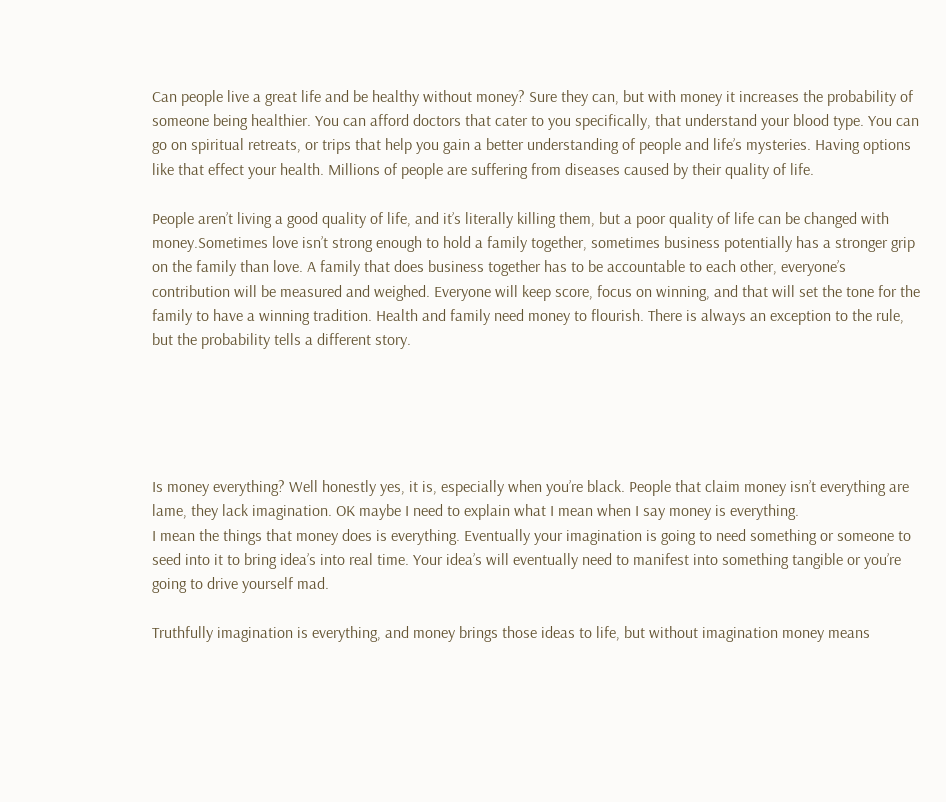Can people live a great life and be healthy without money? Sure they can, but with money it increases the probability of someone being healthier. You can afford doctors that cater to you specifically, that understand your blood type. You can go on spiritual retreats, or trips that help you gain a better understanding of people and life’s mysteries. Having options like that effect your health. Millions of people are suffering from diseases caused by their quality of life.

People aren’t living a good quality of life, and it’s literally killing them, but a poor quality of life can be changed with money.Sometimes love isn’t strong enough to hold a family together, sometimes business potentially has a stronger grip on the family than love. A family that does business together has to be accountable to each other, everyone’s contribution will be measured and weighed. Everyone will keep score, focus on winning, and that will set the tone for the family to have a winning tradition. Health and family need money to flourish. There is always an exception to the rule, but the probability tells a different story.





Is money everything? Well honestly yes, it is, especially when you’re black. People that claim money isn’t everything are lame, they lack imagination. OK maybe I need to explain what I mean when I say money is everything.
I mean the things that money does is everything. Eventually your imagination is going to need something or someone to seed into it to bring idea’s into real time. Your idea’s will eventually need to manifest into something tangible or you’re going to drive yourself mad.

Truthfully imagination is everything, and money brings those ideas to life, but without imagination money means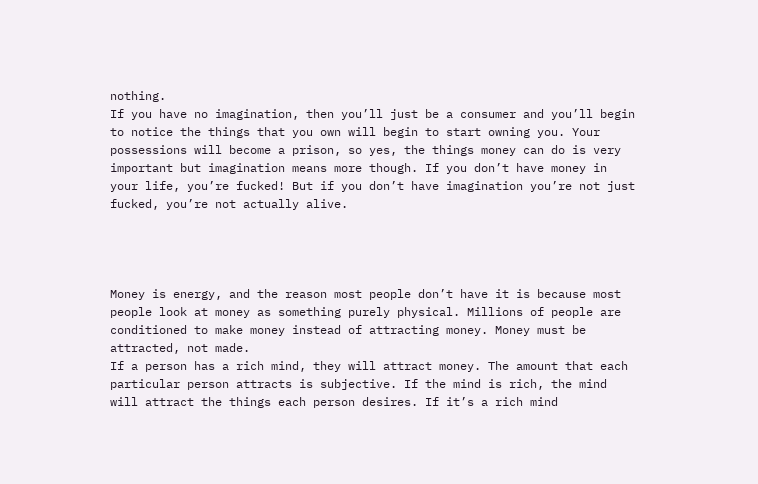nothing.
If you have no imagination, then you’ll just be a consumer and you’ll begin to notice the things that you own will begin to start owning you. Your possessions will become a prison, so yes, the things money can do is very important but imagination means more though. If you don’t have money in your life, you’re fucked! But if you don’t have imagination you’re not just fucked, you’re not actually alive.




Money is energy, and the reason most people don’t have it is because most people look at money as something purely physical. Millions of people are conditioned to make money instead of attracting money. Money must be attracted, not made.
If a person has a rich mind, they will attract money. The amount that each particular person attracts is subjective. If the mind is rich, the mind will attract the things each person desires. If it’s a rich mind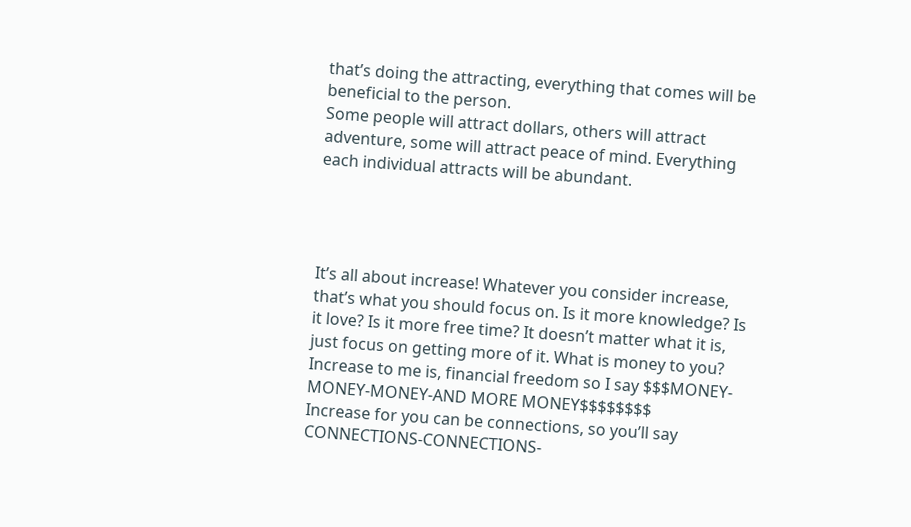that’s doing the attracting, everything that comes will be beneficial to the person.
Some people will attract dollars, others will attract adventure, some will attract peace of mind. Everything each individual attracts will be abundant.




It’s all about increase! Whatever you consider increase, that’s what you should focus on. Is it more knowledge? Is it love? Is it more free time? It doesn’t matter what it is, just focus on getting more of it. What is money to you? Increase to me is, financial freedom so I say $$$MONEY-MONEY-MONEY-AND MORE MONEY$$$$$$$$
Increase for you can be connections, so you’ll say CONNECTIONS-CONNECTIONS-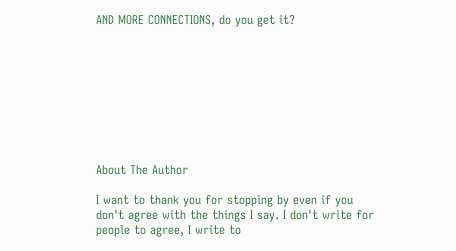AND MORE CONNECTIONS, do you get it?









About The Author

I want to thank you for stopping by even if you don't agree with the things I say. I don't write for people to agree, I write to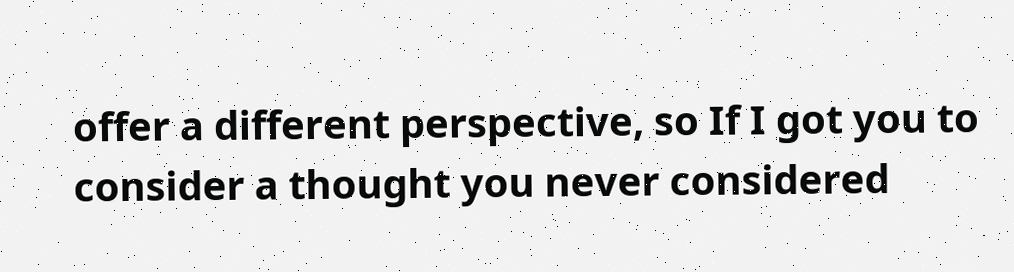offer a different perspective, so If I got you to consider a thought you never considered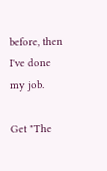before, then I've done my job.

Get "The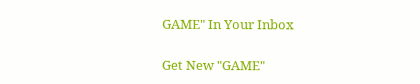GAME" In Your Inbox

Get New "GAME"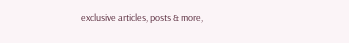exclusive articles, posts & more,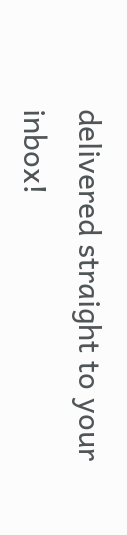delivered straight to your inbox!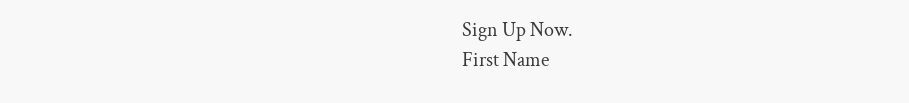Sign Up Now.
First Name